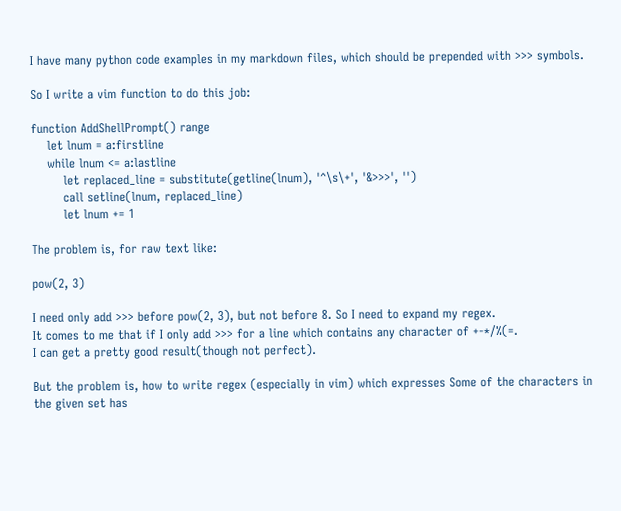I have many python code examples in my markdown files, which should be prepended with >>> symbols.

So I write a vim function to do this job:

function AddShellPrompt() range
    let lnum = a:firstline
    while lnum <= a:lastline
        let replaced_line = substitute(getline(lnum), '^\s\+', '&>>>', '')
        call setline(lnum, replaced_line)
        let lnum += 1

The problem is, for raw text like:

pow(2, 3)

I need only add >>> before pow(2, 3), but not before 8. So I need to expand my regex.
It comes to me that if I only add >>> for a line which contains any character of +-*/%(=.
I can get a pretty good result(though not perfect).

But the problem is, how to write regex (especially in vim) which expresses Some of the characters in the given set has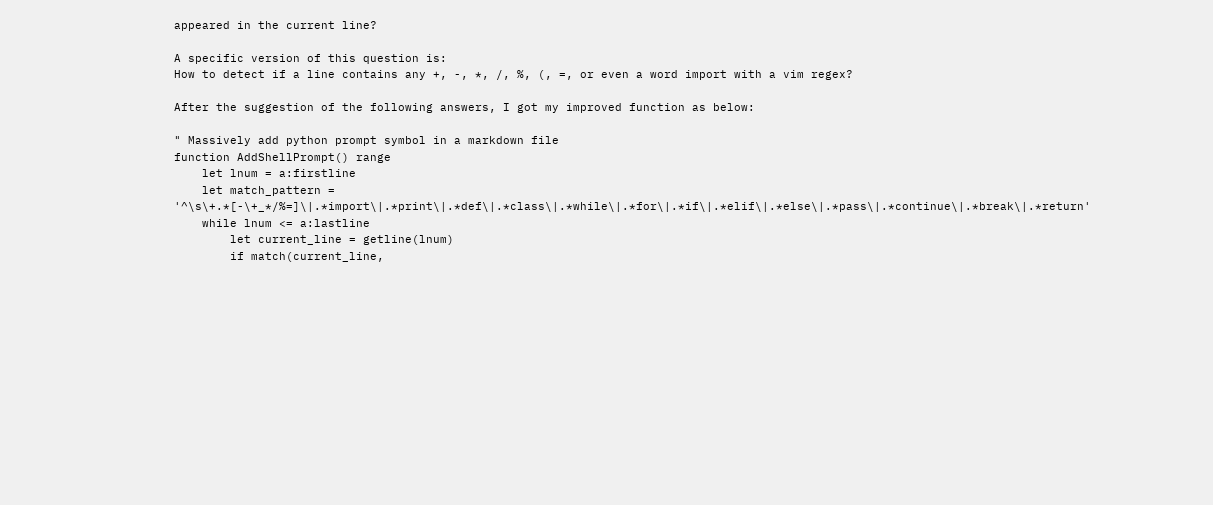appeared in the current line?

A specific version of this question is:
How to detect if a line contains any +, -, *, /, %, (, =, or even a word import with a vim regex?

After the suggestion of the following answers, I got my improved function as below:

" Massively add python prompt symbol in a markdown file
function AddShellPrompt() range
    let lnum = a:firstline
    let match_pattern = '^\s\+.*[-\+_*/%=]\|.*import\|.*print\|.*def\|.*class\|.*while\|.*for\|.*if\|.*elif\|.*else\|.*pass\|.*continue\|.*break\|.*return'
    while lnum <= a:lastline
        let current_line = getline(lnum)
        if match(current_line,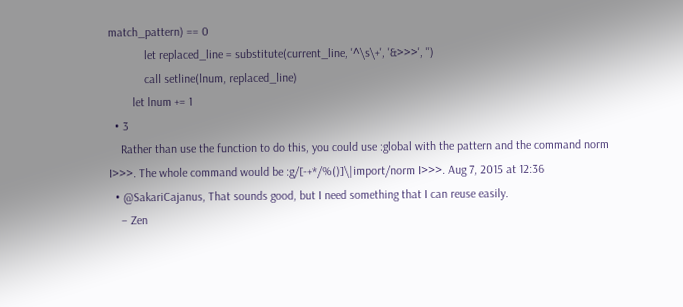match_pattern) == 0
            let replaced_line = substitute(current_line, '^\s\+', '&>>>', '')
            call setline(lnum, replaced_line)
        let lnum += 1
  • 3
    Rather than use the function to do this, you could use :global with the pattern and the command norm I>>>. The whole command would be :g/[-+*/%()]\|import/norm I>>>. Aug 7, 2015 at 12:36
  • @SakariCajanus, That sounds good, but I need something that I can reuse easily.
    – Zen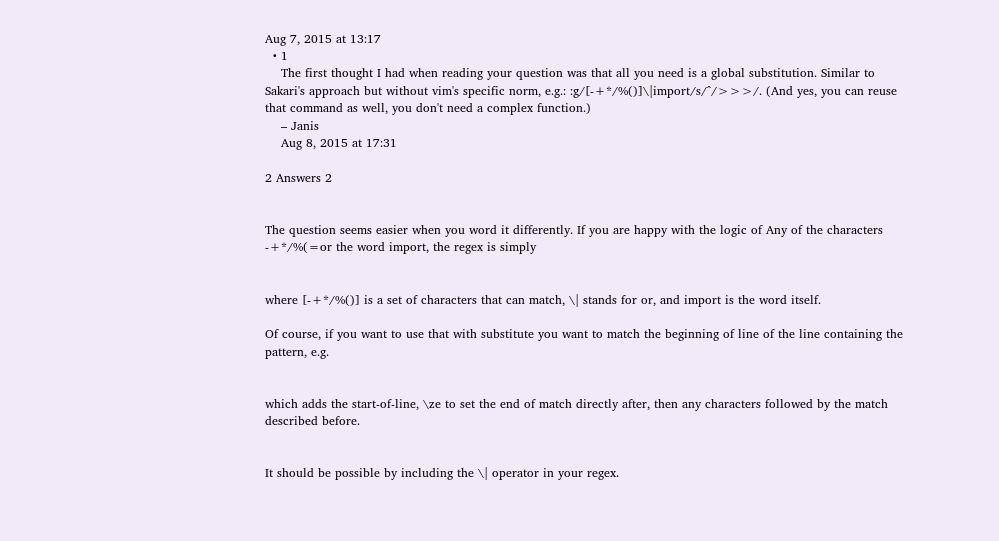Aug 7, 2015 at 13:17
  • 1
    The first thought I had when reading your question was that all you need is a global substitution. Similar to Sakari's approach but without vim's specific norm, e.g.: :g/[-+*/%()]\|import/s/^/>>>/. (And yes, you can reuse that command as well, you don't need a complex function.)
    – Janis
    Aug 8, 2015 at 17:31

2 Answers 2


The question seems easier when you word it differently. If you are happy with the logic of Any of the characters -+*/%(=or the word import, the regex is simply


where [-+*/%()] is a set of characters that can match, \| stands for or, and import is the word itself.

Of course, if you want to use that with substitute you want to match the beginning of line of the line containing the pattern, e.g.


which adds the start-of-line, \ze to set the end of match directly after, then any characters followed by the match described before.


It should be possible by including the \| operator in your regex.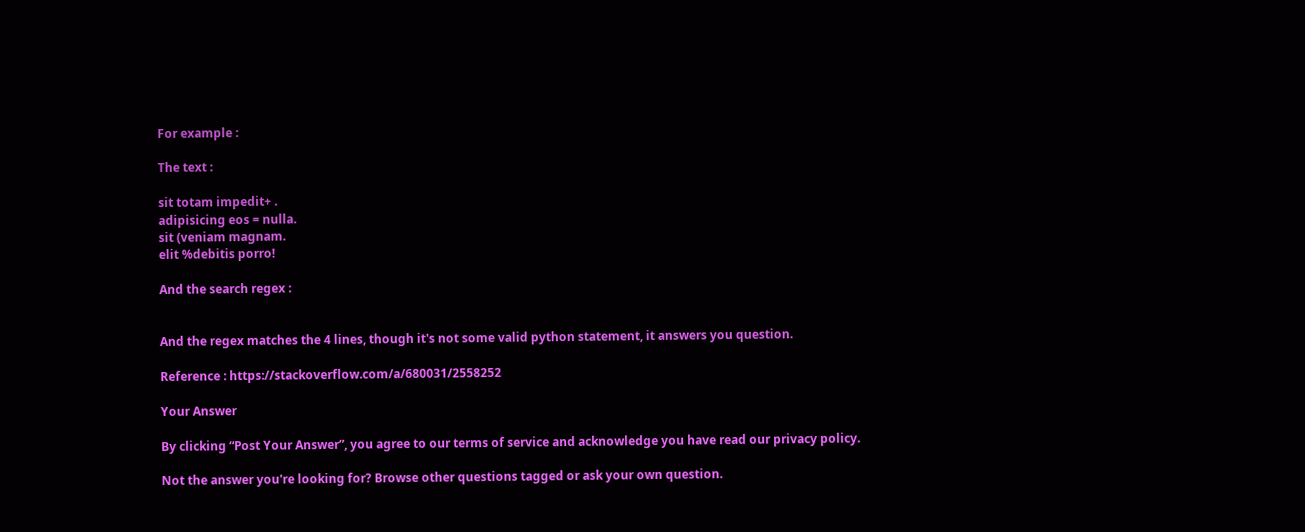For example :

The text :

sit totam impedit+ .
adipisicing eos = nulla.
sit (veniam magnam.
elit %debitis porro!

And the search regex :


And the regex matches the 4 lines, though it's not some valid python statement, it answers you question.

Reference : https://stackoverflow.com/a/680031/2558252

Your Answer

By clicking “Post Your Answer”, you agree to our terms of service and acknowledge you have read our privacy policy.

Not the answer you're looking for? Browse other questions tagged or ask your own question.